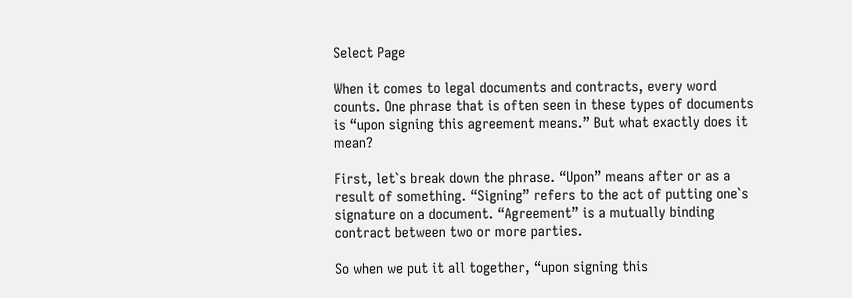Select Page

When it comes to legal documents and contracts, every word counts. One phrase that is often seen in these types of documents is “upon signing this agreement means.” But what exactly does it mean?

First, let`s break down the phrase. “Upon” means after or as a result of something. “Signing” refers to the act of putting one`s signature on a document. “Agreement” is a mutually binding contract between two or more parties.

So when we put it all together, “upon signing this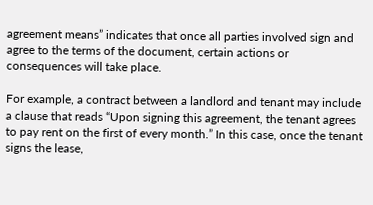agreement means” indicates that once all parties involved sign and agree to the terms of the document, certain actions or consequences will take place.

For example, a contract between a landlord and tenant may include a clause that reads “Upon signing this agreement, the tenant agrees to pay rent on the first of every month.” In this case, once the tenant signs the lease,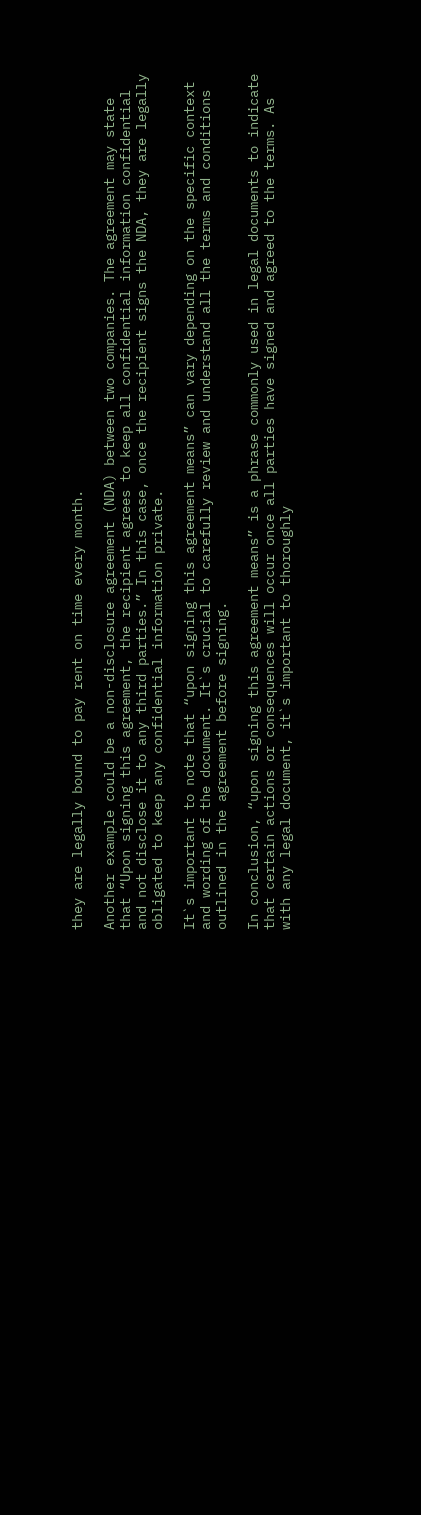they are legally bound to pay rent on time every month.

Another example could be a non-disclosure agreement (NDA) between two companies. The agreement may state that “Upon signing this agreement, the recipient agrees to keep all confidential information confidential and not disclose it to any third parties.” In this case, once the recipient signs the NDA, they are legally obligated to keep any confidential information private.

It`s important to note that “upon signing this agreement means” can vary depending on the specific context and wording of the document. It`s crucial to carefully review and understand all the terms and conditions outlined in the agreement before signing.

In conclusion, “upon signing this agreement means” is a phrase commonly used in legal documents to indicate that certain actions or consequences will occur once all parties have signed and agreed to the terms. As with any legal document, it`s important to thoroughly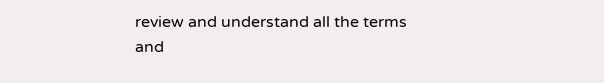review and understand all the terms and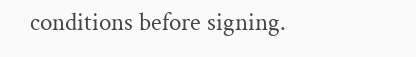conditions before signing.